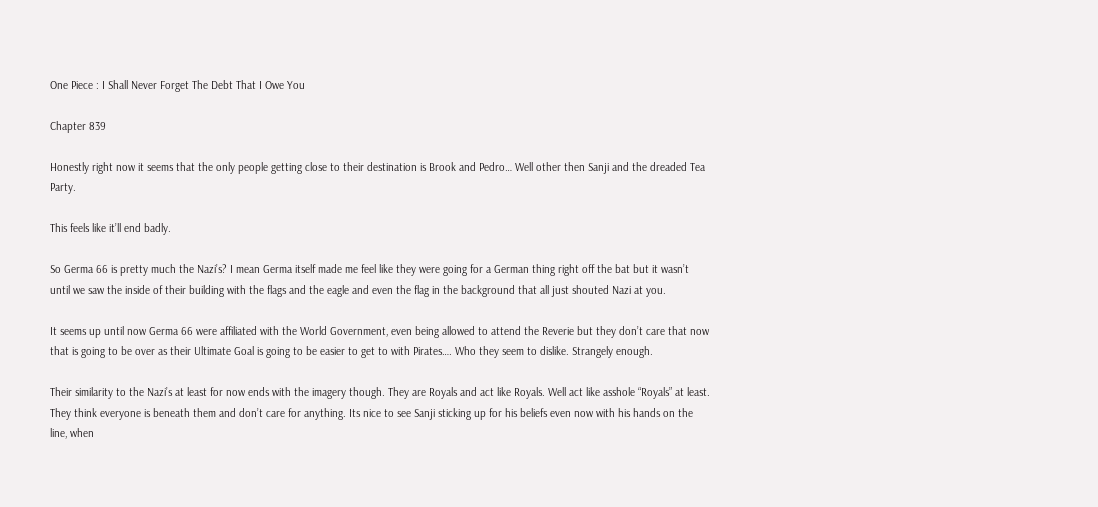One Piece : I Shall Never Forget The Debt That I Owe You

Chapter 839

Honestly right now it seems that the only people getting close to their destination is Brook and Pedro… Well other then Sanji and the dreaded Tea Party.

This feels like it’ll end badly.

So Germa 66 is pretty much the Nazi’s? I mean Germa itself made me feel like they were going for a German thing right off the bat but it wasn’t until we saw the inside of their building with the flags and the eagle and even the flag in the background that all just shouted Nazi at you.

It seems up until now Germa 66 were affiliated with the World Government, even being allowed to attend the Reverie but they don’t care that now that is going to be over as their Ultimate Goal is going to be easier to get to with Pirates…. Who they seem to dislike. Strangely enough.

Their similarity to the Nazi’s at least for now ends with the imagery though. They are Royals and act like Royals. Well act like asshole “Royals” at least. They think everyone is beneath them and don’t care for anything. Its nice to see Sanji sticking up for his beliefs even now with his hands on the line, when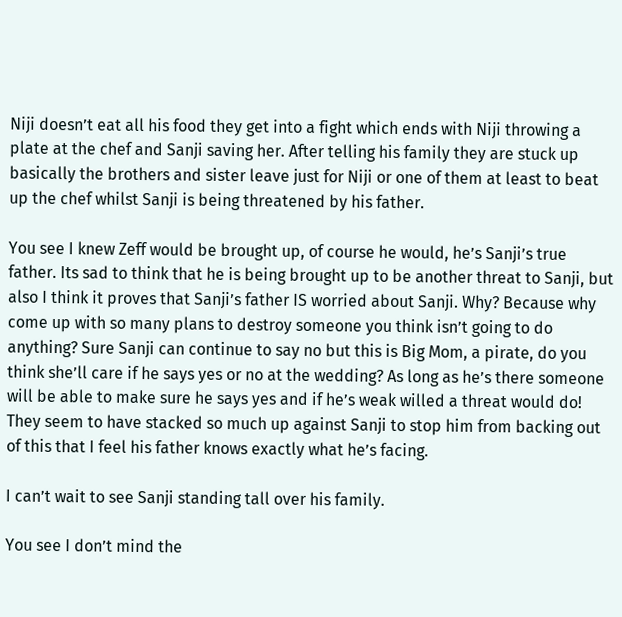Niji doesn’t eat all his food they get into a fight which ends with Niji throwing a plate at the chef and Sanji saving her. After telling his family they are stuck up basically the brothers and sister leave just for Niji or one of them at least to beat up the chef whilst Sanji is being threatened by his father.

You see I knew Zeff would be brought up, of course he would, he’s Sanji’s true father. Its sad to think that he is being brought up to be another threat to Sanji, but also I think it proves that Sanji’s father IS worried about Sanji. Why? Because why come up with so many plans to destroy someone you think isn’t going to do anything? Sure Sanji can continue to say no but this is Big Mom, a pirate, do you think she’ll care if he says yes or no at the wedding? As long as he’s there someone will be able to make sure he says yes and if he’s weak willed a threat would do! They seem to have stacked so much up against Sanji to stop him from backing out of this that I feel his father knows exactly what he’s facing.

I can’t wait to see Sanji standing tall over his family.

You see I don’t mind the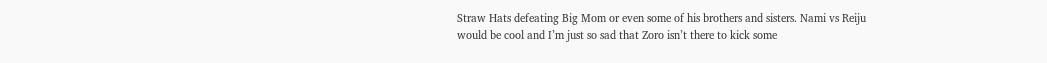Straw Hats defeating Big Mom or even some of his brothers and sisters. Nami vs Reiju would be cool and I’m just so sad that Zoro isn’t there to kick some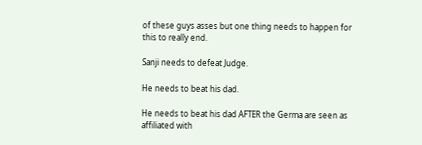of these guys asses but one thing needs to happen for this to really end.

Sanji needs to defeat Judge.

He needs to beat his dad.

He needs to beat his dad AFTER the Germa are seen as affiliated with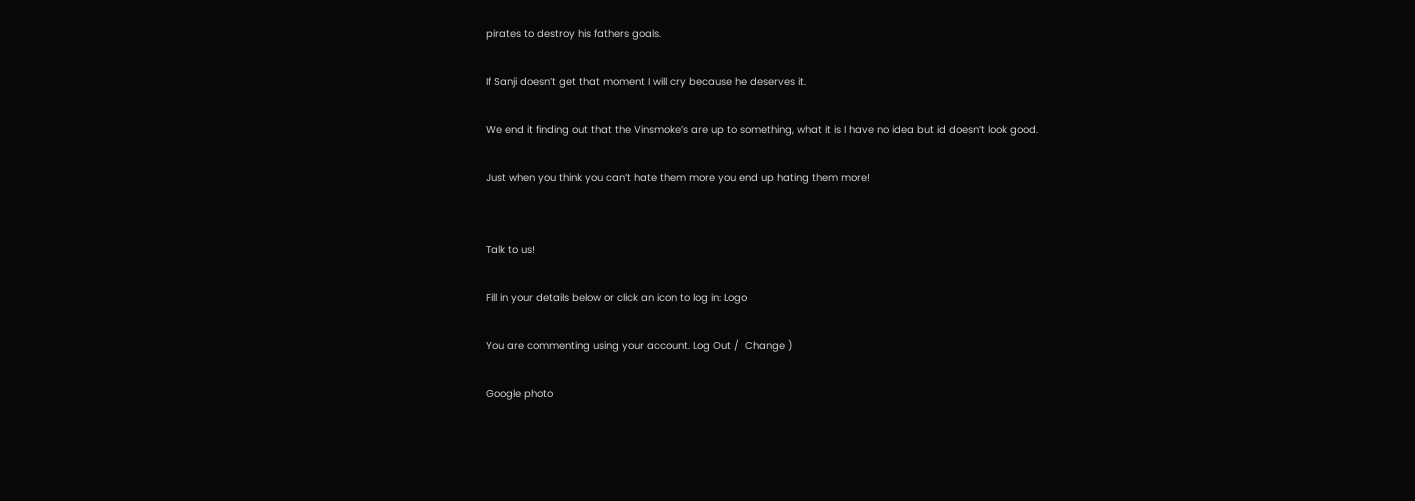pirates to destroy his fathers goals.

If Sanji doesn’t get that moment I will cry because he deserves it.

We end it finding out that the Vinsmoke’s are up to something, what it is I have no idea but id doesn’t look good.

Just when you think you can’t hate them more you end up hating them more!


Talk to us!

Fill in your details below or click an icon to log in: Logo

You are commenting using your account. Log Out /  Change )

Google photo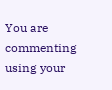You are commenting using your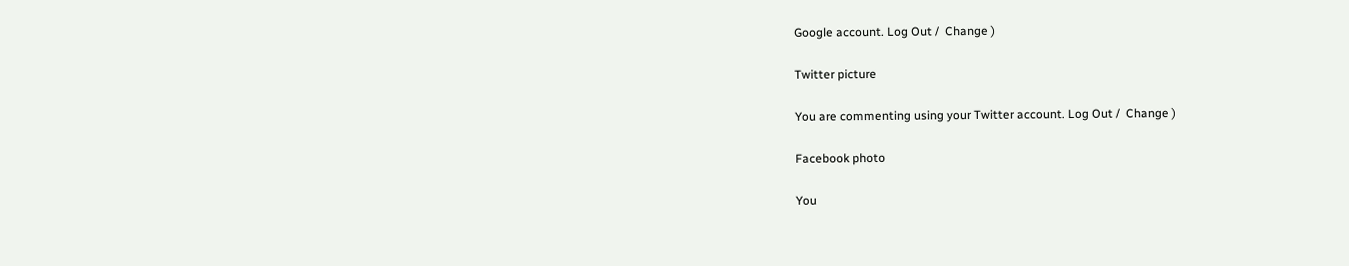Google account. Log Out /  Change )

Twitter picture

You are commenting using your Twitter account. Log Out /  Change )

Facebook photo

You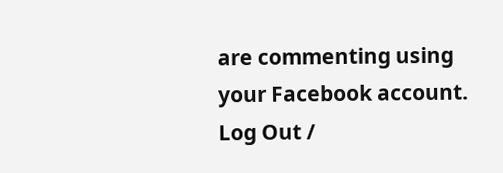are commenting using your Facebook account. Log Out /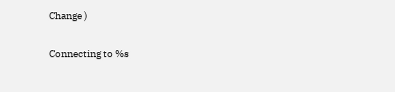Change )

Connecting to %s